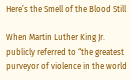Here’s the Smell of the Blood Still

When Martin Luther King Jr. publicly referred to “the greatest purveyor of violence in the world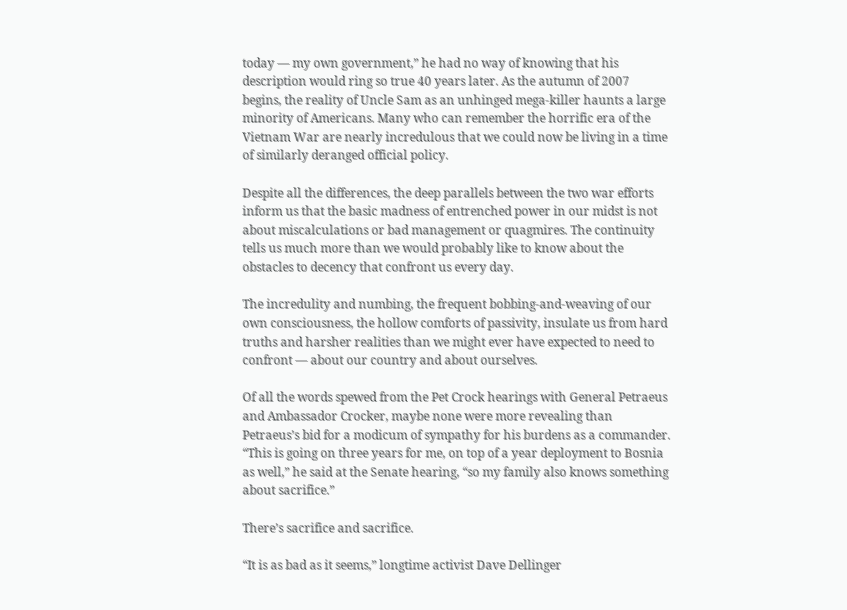today — my own government,” he had no way of knowing that his description would ring so true 40 years later. As the autumn of 2007 begins, the reality of Uncle Sam as an unhinged mega-killer haunts a large minority of Americans. Many who can remember the horrific era of the Vietnam War are nearly incredulous that we could now be living in a time of similarly deranged official policy.

Despite all the differences, the deep parallels between the two war efforts inform us that the basic madness of entrenched power in our midst is not about miscalculations or bad management or quagmires. The continuity tells us much more than we would probably like to know about the obstacles to decency that confront us every day.

The incredulity and numbing, the frequent bobbing-and-weaving of our own consciousness, the hollow comforts of passivity, insulate us from hard truths and harsher realities than we might ever have expected to need to confront — about our country and about ourselves.

Of all the words spewed from the Pet Crock hearings with General Petraeus and Ambassador Crocker, maybe none were more revealing than Petraeus’s bid for a modicum of sympathy for his burdens as a commander. “This is going on three years for me, on top of a year deployment to Bosnia as well,” he said at the Senate hearing, “so my family also knows something about sacrifice.”

There’s sacrifice and sacrifice.

“It is as bad as it seems,” longtime activist Dave Dellinger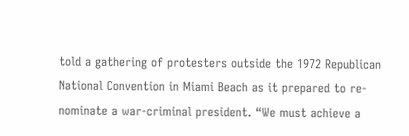told a gathering of protesters outside the 1972 Republican National Convention in Miami Beach as it prepared to re-nominate a war-criminal president. “We must achieve a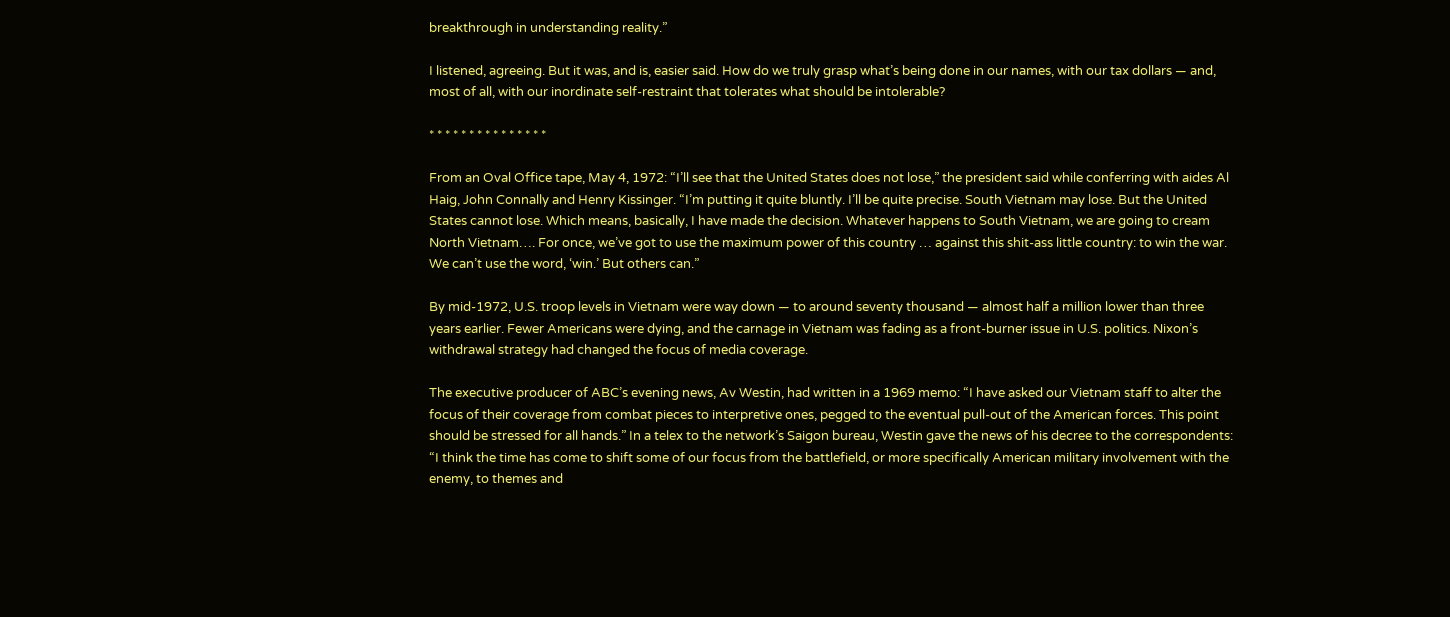breakthrough in understanding reality.”

I listened, agreeing. But it was, and is, easier said. How do we truly grasp what’s being done in our names, with our tax dollars — and, most of all, with our inordinate self-restraint that tolerates what should be intolerable?

* * * * * * * * * * * * * * *

From an Oval Office tape, May 4, 1972: “I’ll see that the United States does not lose,” the president said while conferring with aides Al Haig, John Connally and Henry Kissinger. “I’m putting it quite bluntly. I’ll be quite precise. South Vietnam may lose. But the United States cannot lose. Which means, basically, I have made the decision. Whatever happens to South Vietnam, we are going to cream North Vietnam…. For once, we’ve got to use the maximum power of this country … against this shit-ass little country: to win the war. We can’t use the word, ‘win.’ But others can.”

By mid-1972, U.S. troop levels in Vietnam were way down — to around seventy thousand — almost half a million lower than three years earlier. Fewer Americans were dying, and the carnage in Vietnam was fading as a front-burner issue in U.S. politics. Nixon’s withdrawal strategy had changed the focus of media coverage.

The executive producer of ABC’s evening news, Av Westin, had written in a 1969 memo: “I have asked our Vietnam staff to alter the focus of their coverage from combat pieces to interpretive ones, pegged to the eventual pull-out of the American forces. This point should be stressed for all hands.” In a telex to the network’s Saigon bureau, Westin gave the news of his decree to the correspondents: “I think the time has come to shift some of our focus from the battlefield, or more specifically American military involvement with the enemy, to themes and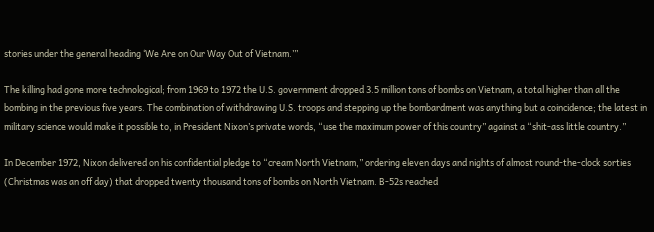stories under the general heading ‘We Are on Our Way Out of Vietnam.’”

The killing had gone more technological; from 1969 to 1972 the U.S. government dropped 3.5 million tons of bombs on Vietnam, a total higher than all the bombing in the previous five years. The combination of withdrawing U.S. troops and stepping up the bombardment was anything but a coincidence; the latest in military science would make it possible to, in President Nixon’s private words, “use the maximum power of this country” against a “shit-ass little country.”

In December 1972, Nixon delivered on his confidential pledge to “cream North Vietnam,” ordering eleven days and nights of almost round-the-clock sorties (Christmas was an off day) that dropped twenty thousand tons of bombs on North Vietnam. B-52s reached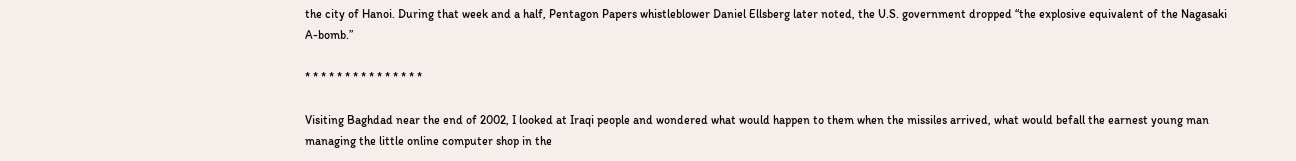the city of Hanoi. During that week and a half, Pentagon Papers whistleblower Daniel Ellsberg later noted, the U.S. government dropped “the explosive equivalent of the Nagasaki A-bomb.”

* * * * * * * * * * * * * * *

Visiting Baghdad near the end of 2002, I looked at Iraqi people and wondered what would happen to them when the missiles arrived, what would befall the earnest young man managing the little online computer shop in the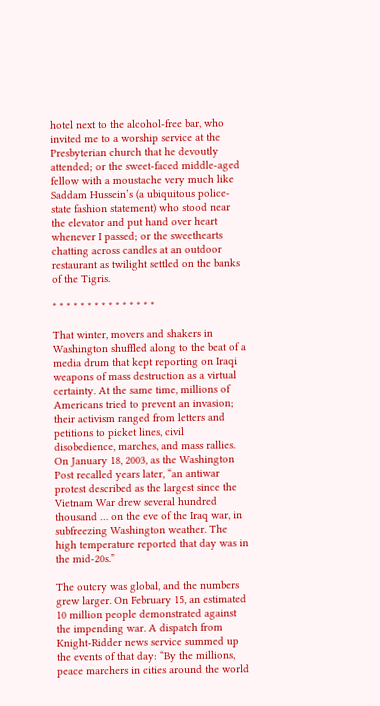hotel next to the alcohol-free bar, who invited me to a worship service at the Presbyterian church that he devoutly attended; or the sweet-faced middle-aged fellow with a moustache very much like Saddam Hussein’s (a ubiquitous police-state fashion statement) who stood near the elevator and put hand over heart whenever I passed; or the sweethearts chatting across candles at an outdoor restaurant as twilight settled on the banks of the Tigris.

* * * * * * * * * * * * * * *

That winter, movers and shakers in Washington shuffled along to the beat of a media drum that kept reporting on Iraqi weapons of mass destruction as a virtual certainty. At the same time, millions of Americans tried to prevent an invasion; their activism ranged from letters and petitions to picket lines, civil disobedience, marches, and mass rallies. On January 18, 2003, as the Washington Post recalled years later, “an antiwar protest described as the largest since the Vietnam War drew several hundred thousand … on the eve of the Iraq war, in subfreezing Washington weather. The high temperature reported that day was in the mid-20s.”

The outcry was global, and the numbers grew larger. On February 15, an estimated 10 million people demonstrated against the impending war. A dispatch from Knight-Ridder news service summed up the events of that day: “By the millions, peace marchers in cities around the world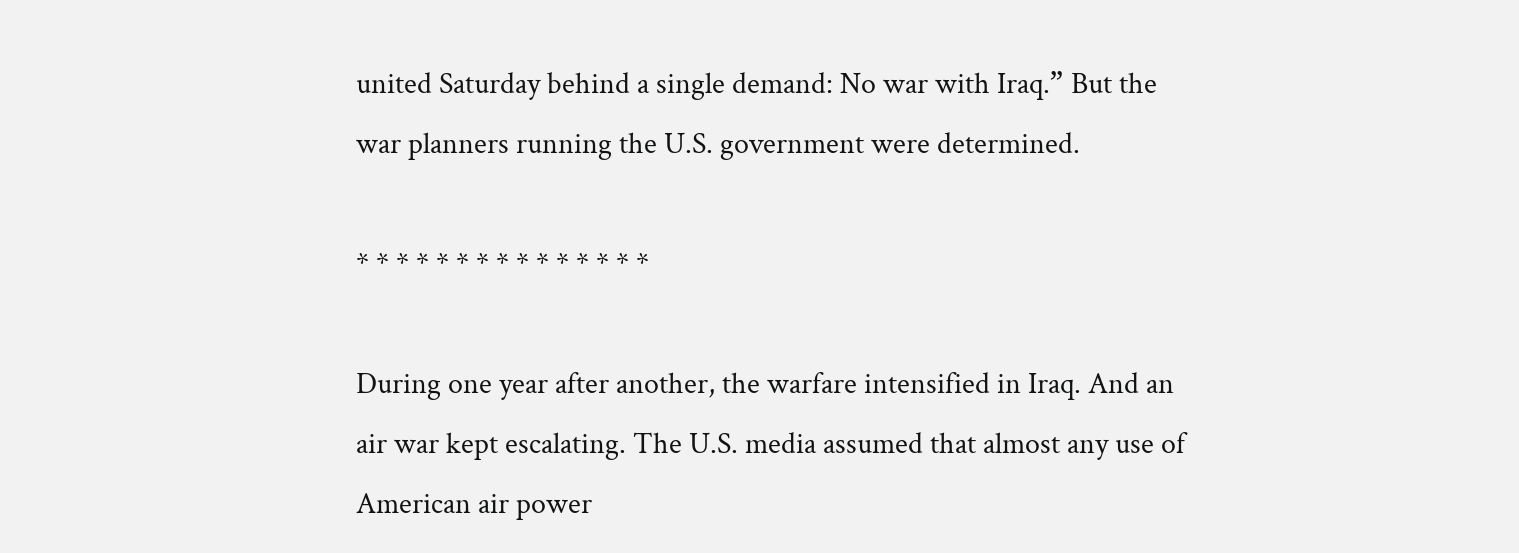united Saturday behind a single demand: No war with Iraq.” But the war planners running the U.S. government were determined.

* * * * * * * * * * * * * * *

During one year after another, the warfare intensified in Iraq. And an air war kept escalating. The U.S. media assumed that almost any use of American air power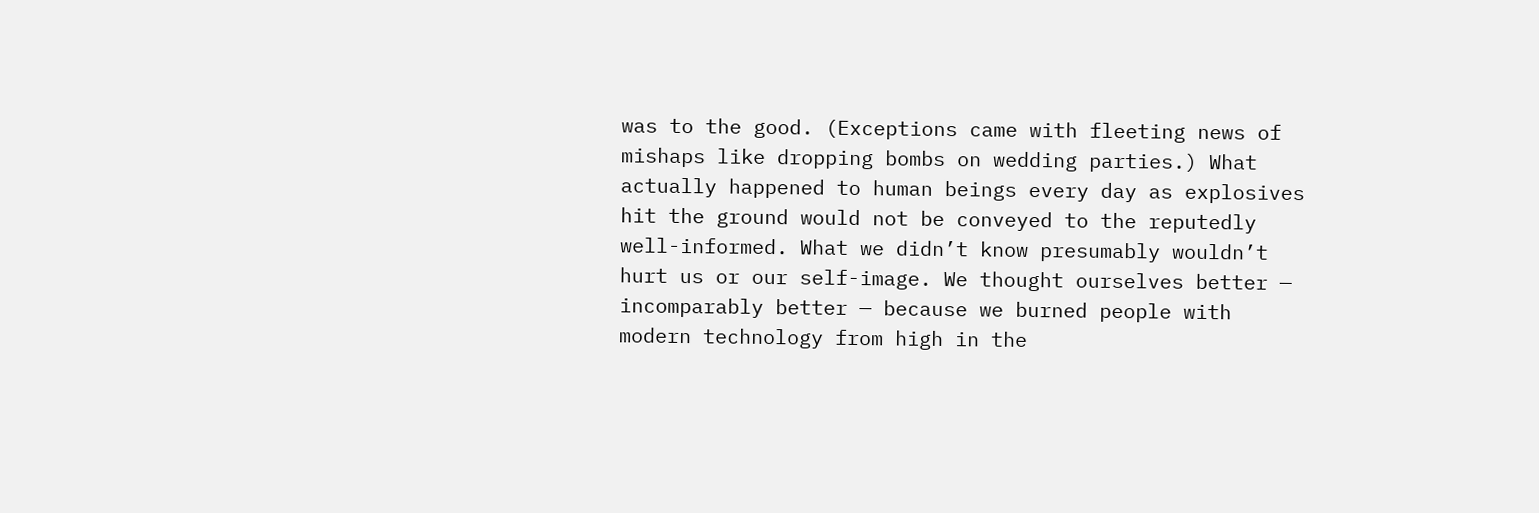was to the good. (Exceptions came with fleeting news of mishaps like dropping bombs on wedding parties.) What actually happened to human beings every day as explosives hit the ground would not be conveyed to the reputedly well-informed. What we didn’t know presumably wouldn’t hurt us or our self-image. We thought ourselves better — incomparably better — because we burned people with modern technology from high in the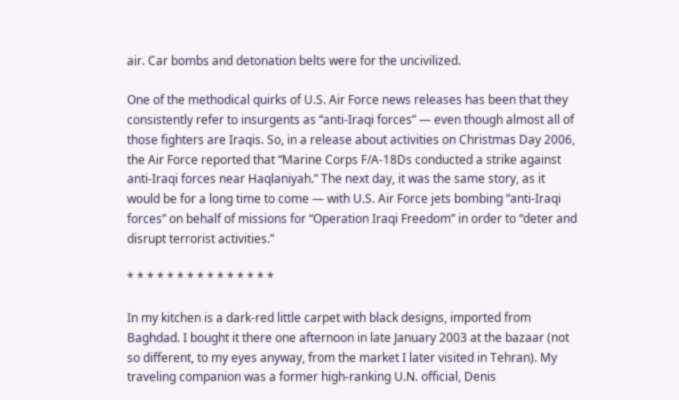air. Car bombs and detonation belts were for the uncivilized.

One of the methodical quirks of U.S. Air Force news releases has been that they consistently refer to insurgents as “anti-Iraqi forces” — even though almost all of those fighters are Iraqis. So, in a release about activities on Christmas Day 2006, the Air Force reported that “Marine Corps F/A-18Ds conducted a strike against anti-Iraqi forces near Haqlaniyah.” The next day, it was the same story, as it would be for a long time to come — with U.S. Air Force jets bombing “anti-Iraqi forces” on behalf of missions for “Operation Iraqi Freedom” in order to “deter and disrupt terrorist activities.”

* * * * * * * * * * * * * * *

In my kitchen is a dark-red little carpet with black designs, imported from Baghdad. I bought it there one afternoon in late January 2003 at the bazaar (not so different, to my eyes anyway, from the market I later visited in Tehran). My traveling companion was a former high-ranking U.N. official, Denis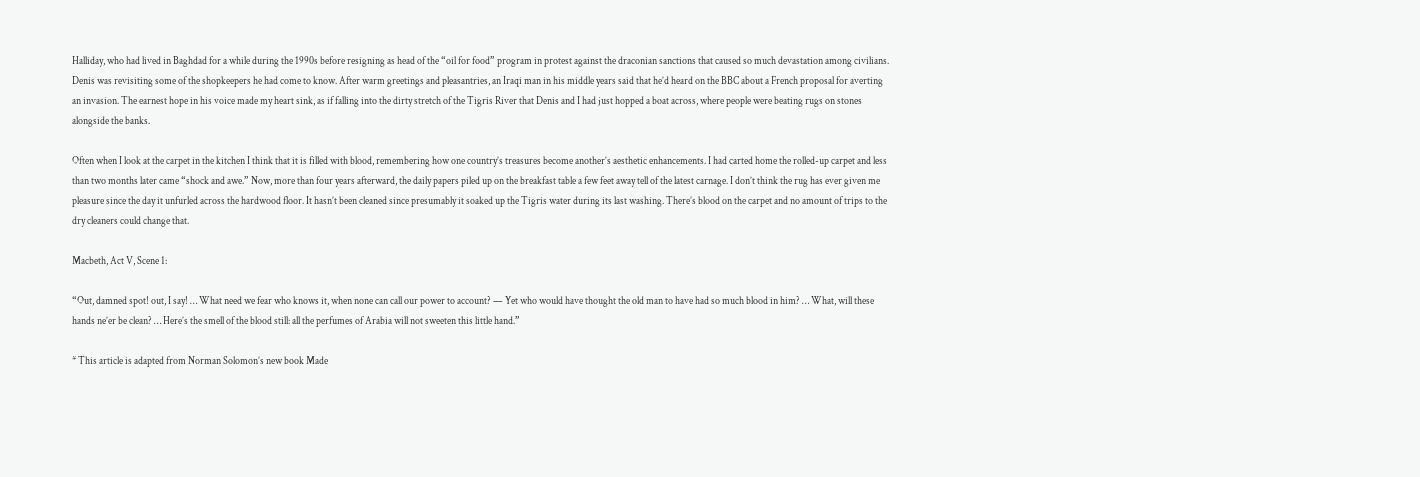Halliday, who had lived in Baghdad for a while during the 1990s before resigning as head of the “oil for food” program in protest against the draconian sanctions that caused so much devastation among civilians. Denis was revisiting some of the shopkeepers he had come to know. After warm greetings and pleasantries, an Iraqi man in his middle years said that he’d heard on the BBC about a French proposal for averting an invasion. The earnest hope in his voice made my heart sink, as if falling into the dirty stretch of the Tigris River that Denis and I had just hopped a boat across, where people were beating rugs on stones alongside the banks.

Often when I look at the carpet in the kitchen I think that it is filled with blood, remembering how one country’s treasures become another’s aesthetic enhancements. I had carted home the rolled-up carpet and less than two months later came “shock and awe.” Now, more than four years afterward, the daily papers piled up on the breakfast table a few feet away tell of the latest carnage. I don’t think the rug has ever given me pleasure since the day it unfurled across the hardwood floor. It hasn’t been cleaned since presumably it soaked up the Tigris water during its last washing. There’s blood on the carpet and no amount of trips to the dry cleaners could change that.

Macbeth, Act V, Scene 1:

“Out, damned spot! out, I say! … What need we fear who knows it, when none can call our power to account? — Yet who would have thought the old man to have had so much blood in him? … What, will these hands ne’er be clean? … Here’s the smell of the blood still: all the perfumes of Arabia will not sweeten this little hand.”

* This article is adapted from Norman Solomon’s new book Made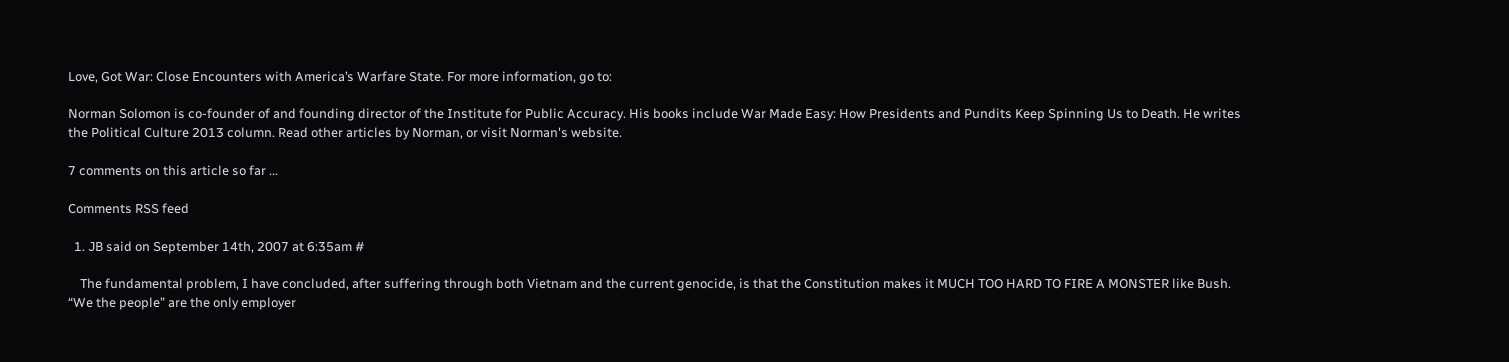Love, Got War: Close Encounters with America’s Warfare State. For more information, go to:

Norman Solomon is co-founder of and founding director of the Institute for Public Accuracy. His books include War Made Easy: How Presidents and Pundits Keep Spinning Us to Death. He writes the Political Culture 2013 column. Read other articles by Norman, or visit Norman's website.

7 comments on this article so far ...

Comments RSS feed

  1. JB said on September 14th, 2007 at 6:35am #

    The fundamental problem, I have concluded, after suffering through both Vietnam and the current genocide, is that the Constitution makes it MUCH TOO HARD TO FIRE A MONSTER like Bush. “We the people” are the only employer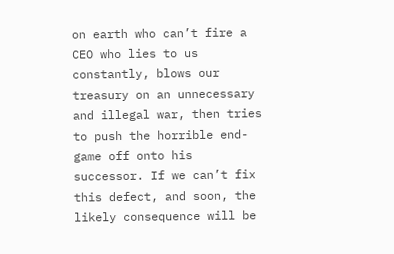on earth who can’t fire a CEO who lies to us constantly, blows our treasury on an unnecessary and illegal war, then tries to push the horrible end-game off onto his successor. If we can’t fix this defect, and soon, the likely consequence will be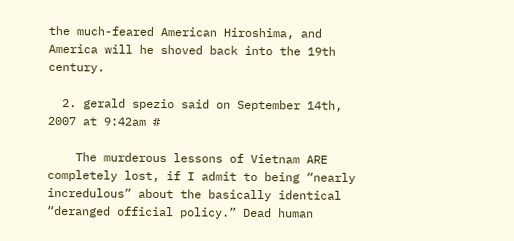the much-feared American Hiroshima, and America will he shoved back into the 19th century.

  2. gerald spezio said on September 14th, 2007 at 9:42am #

    The murderous lessons of Vietnam ARE completely lost, if I admit to being “nearly incredulous” about the basically identical “deranged official policy.” Dead human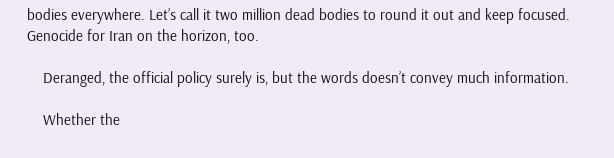bodies everywhere. Let’s call it two million dead bodies to round it out and keep focused. Genocide for Iran on the horizon, too.

    Deranged, the official policy surely is, but the words doesn’t convey much information.

    Whether the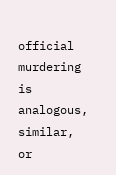official murdering is analogous, similar, or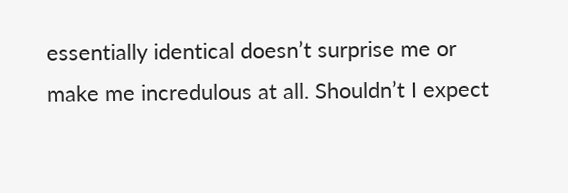essentially identical doesn’t surprise me or make me incredulous at all. Shouldn’t I expect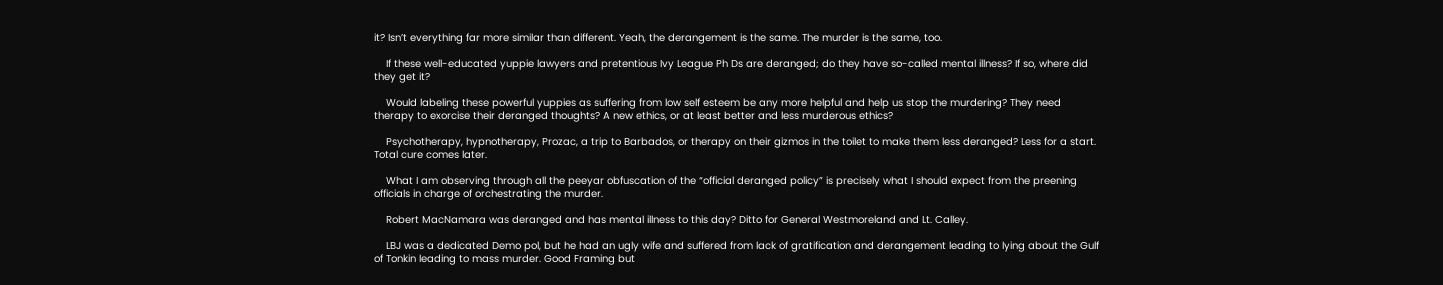it? Isn’t everything far more similar than different. Yeah, the derangement is the same. The murder is the same, too.

    If these well-educated yuppie lawyers and pretentious Ivy League Ph Ds are deranged; do they have so-called mental illness? If so, where did they get it?

    Would labeling these powerful yuppies as suffering from low self esteem be any more helpful and help us stop the murdering? They need therapy to exorcise their deranged thoughts? A new ethics, or at least better and less murderous ethics?

    Psychotherapy, hypnotherapy, Prozac, a trip to Barbados, or therapy on their gizmos in the toilet to make them less deranged? Less for a start. Total cure comes later.

    What I am observing through all the peeyar obfuscation of the “official deranged policy” is precisely what I should expect from the preening officials in charge of orchestrating the murder.

    Robert MacNamara was deranged and has mental illness to this day? Ditto for General Westmoreland and Lt. Calley.

    LBJ was a dedicated Demo pol, but he had an ugly wife and suffered from lack of gratification and derangement leading to lying about the Gulf of Tonkin leading to mass murder. Good Framing but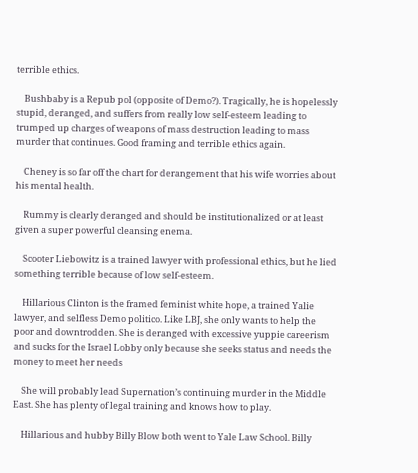terrible ethics.

    Bushbaby is a Repub pol (opposite of Demo?). Tragically, he is hopelessly stupid, deranged, and suffers from really low self-esteem leading to trumped up charges of weapons of mass destruction leading to mass murder that continues. Good framing and terrible ethics again.

    Cheney is so far off the chart for derangement that his wife worries about his mental health.

    Rummy is clearly deranged and should be institutionalized or at least given a super powerful cleansing enema.

    Scooter Liebowitz is a trained lawyer with professional ethics, but he lied something terrible because of low self-esteem.

    Hillarious Clinton is the framed feminist white hope, a trained Yalie lawyer, and selfless Demo politico. Like LBJ, she only wants to help the poor and downtrodden. She is deranged with excessive yuppie careerism and sucks for the Israel Lobby only because she seeks status and needs the money to meet her needs

    She will probably lead Supernation’s continuing murder in the Middle East. She has plenty of legal training and knows how to play.

    Hillarious and hubby Billy Blow both went to Yale Law School. Billy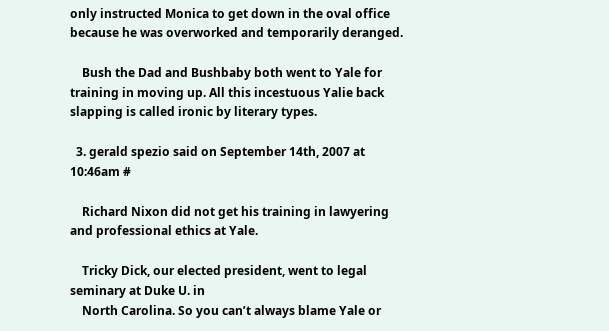only instructed Monica to get down in the oval office because he was overworked and temporarily deranged.

    Bush the Dad and Bushbaby both went to Yale for training in moving up. All this incestuous Yalie back slapping is called ironic by literary types.

  3. gerald spezio said on September 14th, 2007 at 10:46am #

    Richard Nixon did not get his training in lawyering and professional ethics at Yale.

    Tricky Dick, our elected president, went to legal seminary at Duke U. in
    North Carolina. So you can’t always blame Yale or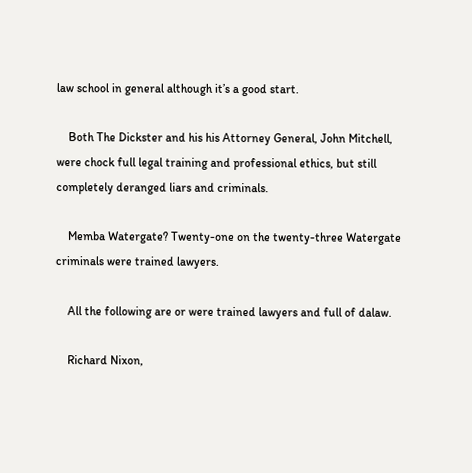law school in general although it’s a good start.

    Both The Dickster and his his Attorney General, John Mitchell, were chock full legal training and professional ethics, but still completely deranged liars and criminals.

    Memba Watergate? Twenty-one on the twenty-three Watergate criminals were trained lawyers.

    All the following are or were trained lawyers and full of dalaw.

    Richard Nixon,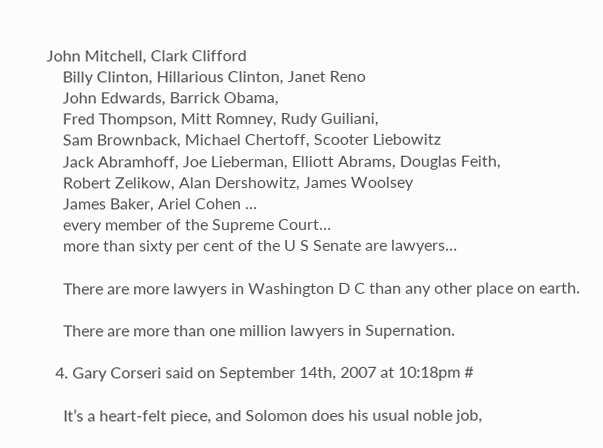John Mitchell, Clark Clifford
    Billy Clinton, Hillarious Clinton, Janet Reno
    John Edwards, Barrick Obama,
    Fred Thompson, Mitt Romney, Rudy Guiliani,
    Sam Brownback, Michael Chertoff, Scooter Liebowitz
    Jack Abramhoff, Joe Lieberman, Elliott Abrams, Douglas Feith,
    Robert Zelikow, Alan Dershowitz, James Woolsey
    James Baker, Ariel Cohen …
    every member of the Supreme Court…
    more than sixty per cent of the U S Senate are lawyers…

    There are more lawyers in Washington D C than any other place on earth.

    There are more than one million lawyers in Supernation.

  4. Gary Corseri said on September 14th, 2007 at 10:18pm #

    It’s a heart-felt piece, and Solomon does his usual noble job,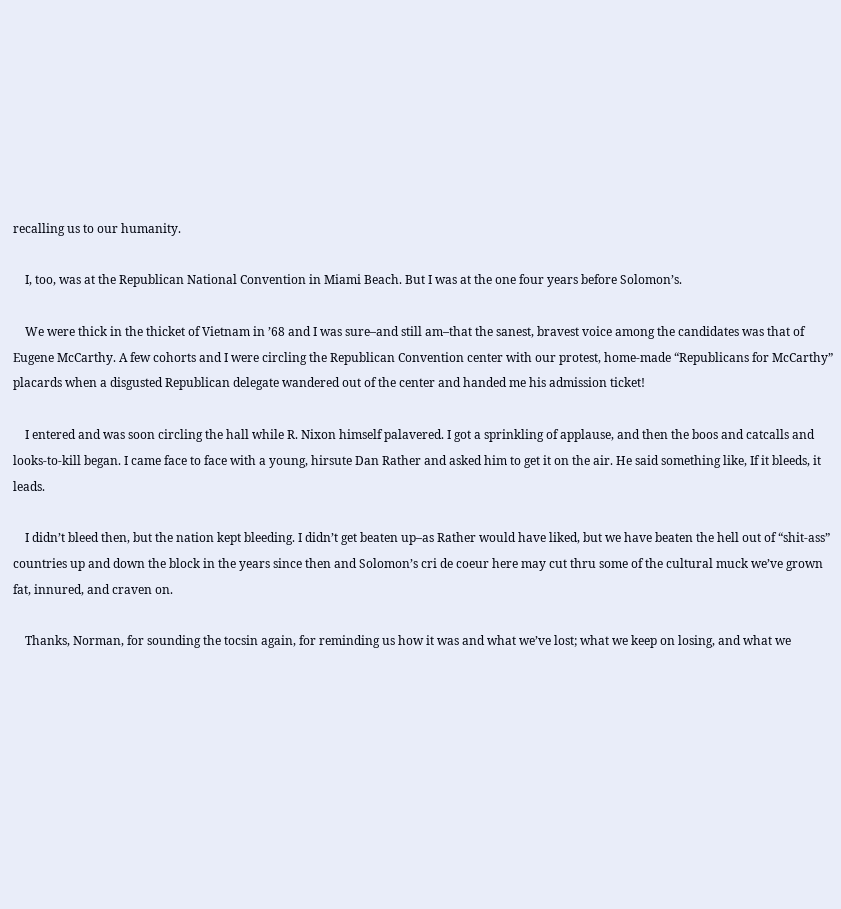recalling us to our humanity.

    I, too, was at the Republican National Convention in Miami Beach. But I was at the one four years before Solomon’s.

    We were thick in the thicket of Vietnam in ’68 and I was sure–and still am–that the sanest, bravest voice among the candidates was that of Eugene McCarthy. A few cohorts and I were circling the Republican Convention center with our protest, home-made “Republicans for McCarthy” placards when a disgusted Republican delegate wandered out of the center and handed me his admission ticket!

    I entered and was soon circling the hall while R. Nixon himself palavered. I got a sprinkling of applause, and then the boos and catcalls and looks-to-kill began. I came face to face with a young, hirsute Dan Rather and asked him to get it on the air. He said something like, If it bleeds, it leads.

    I didn’t bleed then, but the nation kept bleeding. I didn’t get beaten up–as Rather would have liked, but we have beaten the hell out of “shit-ass” countries up and down the block in the years since then and Solomon’s cri de coeur here may cut thru some of the cultural muck we’ve grown fat, innured, and craven on.

    Thanks, Norman, for sounding the tocsin again, for reminding us how it was and what we’ve lost; what we keep on losing, and what we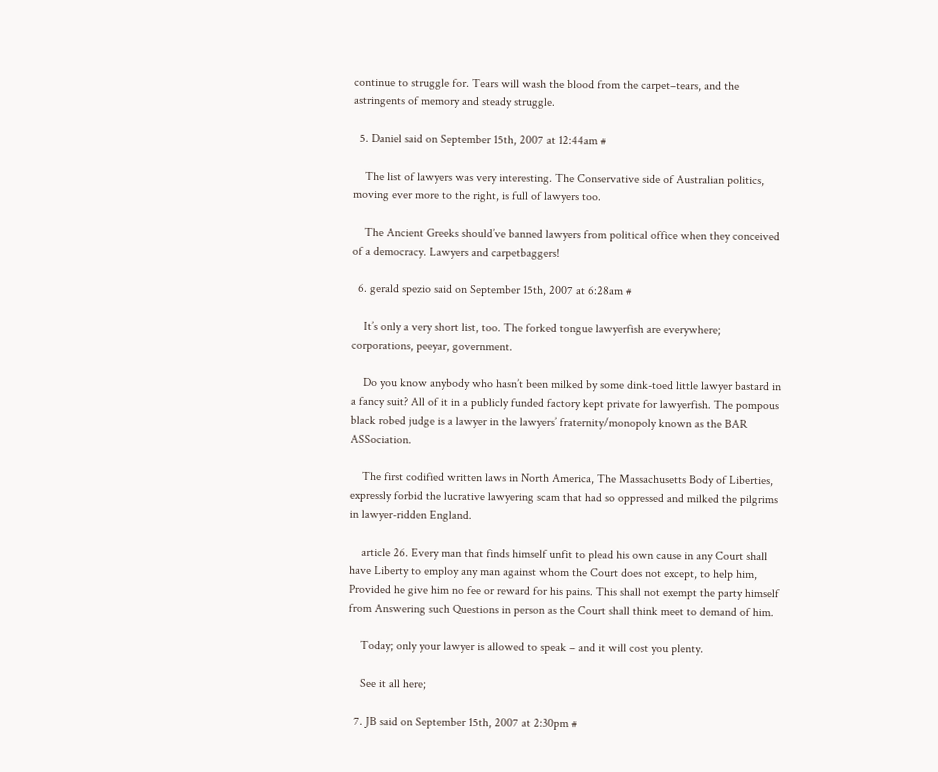continue to struggle for. Tears will wash the blood from the carpet–tears, and the astringents of memory and steady struggle.

  5. Daniel said on September 15th, 2007 at 12:44am #

    The list of lawyers was very interesting. The Conservative side of Australian politics, moving ever more to the right, is full of lawyers too.

    The Ancient Greeks should’ve banned lawyers from political office when they conceived of a democracy. Lawyers and carpetbaggers!

  6. gerald spezio said on September 15th, 2007 at 6:28am #

    It’s only a very short list, too. The forked tongue lawyerfish are everywhere; corporations, peeyar, government.

    Do you know anybody who hasn’t been milked by some dink-toed little lawyer bastard in a fancy suit? All of it in a publicly funded factory kept private for lawyerfish. The pompous black robed judge is a lawyer in the lawyers’ fraternity/monopoly known as the BAR ASSociation.

    The first codified written laws in North America, The Massachusetts Body of Liberties, expressly forbid the lucrative lawyering scam that had so oppressed and milked the pilgrims in lawyer-ridden England.

    article 26. Every man that finds himself unfit to plead his own cause in any Court shall have Liberty to employ any man against whom the Court does not except, to help him, Provided he give him no fee or reward for his pains. This shall not exempt the party himself from Answering such Questions in person as the Court shall think meet to demand of him.

    Today; only your lawyer is allowed to speak – and it will cost you plenty.

    See it all here;

  7. JB said on September 15th, 2007 at 2:30pm #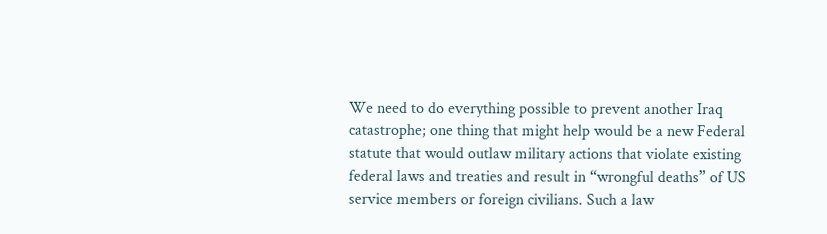We need to do everything possible to prevent another Iraq catastrophe; one thing that might help would be a new Federal statute that would outlaw military actions that violate existing federal laws and treaties and result in “wrongful deaths” of US service members or foreign civilians. Such a law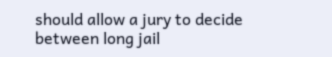should allow a jury to decide between long jail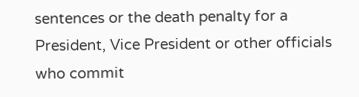sentences or the death penalty for a President, Vice President or other officials who commit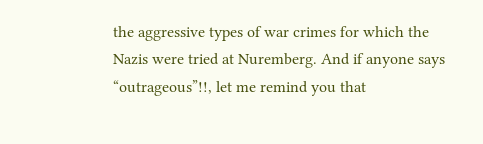the aggressive types of war crimes for which the Nazis were tried at Nuremberg. And if anyone says “outrageous”!!, let me remind you that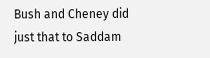Bush and Cheney did just that to Saddam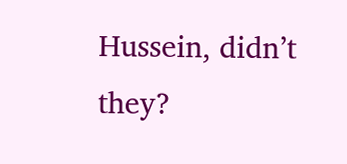Hussein, didn’t they?